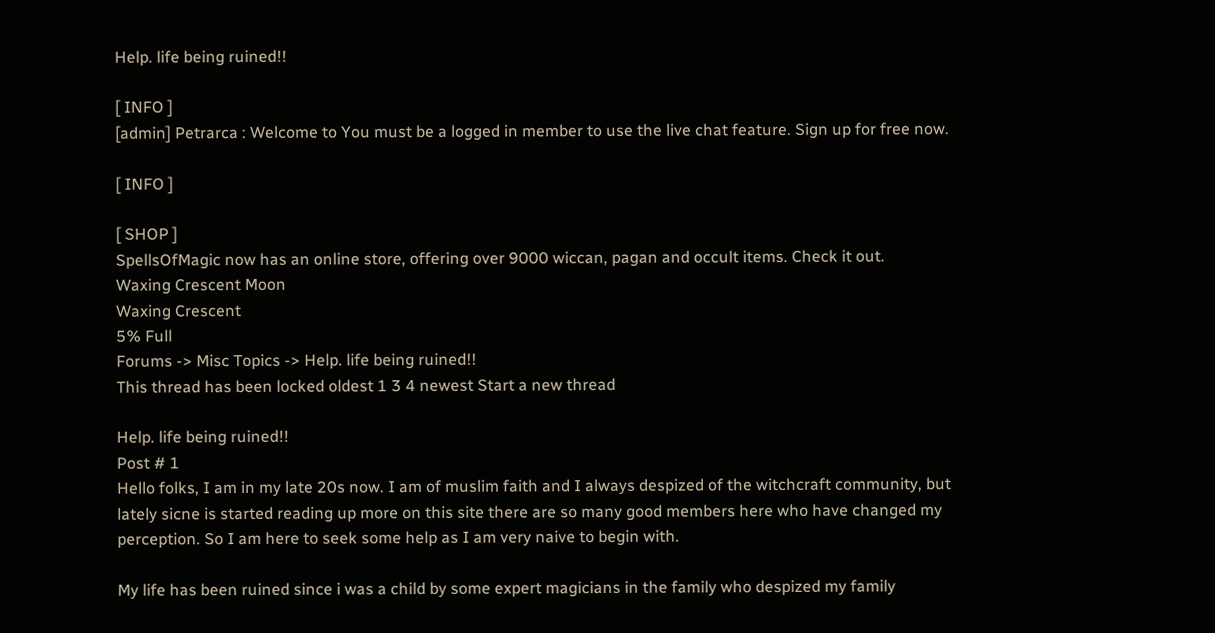Help. life being ruined!!

[ INFO ]
[admin] Petrarca : Welcome to You must be a logged in member to use the live chat feature. Sign up for free now.

[ INFO ]

[ SHOP ]
SpellsOfMagic now has an online store, offering over 9000 wiccan, pagan and occult items. Check it out.
Waxing Crescent Moon
Waxing Crescent
5% Full
Forums -> Misc Topics -> Help. life being ruined!!
This thread has been locked oldest 1 3 4 newest Start a new thread

Help. life being ruined!!
Post # 1
Hello folks, I am in my late 20s now. I am of muslim faith and I always despized of the witchcraft community, but lately sicne is started reading up more on this site there are so many good members here who have changed my perception. So I am here to seek some help as I am very naive to begin with.

My life has been ruined since i was a child by some expert magicians in the family who despized my family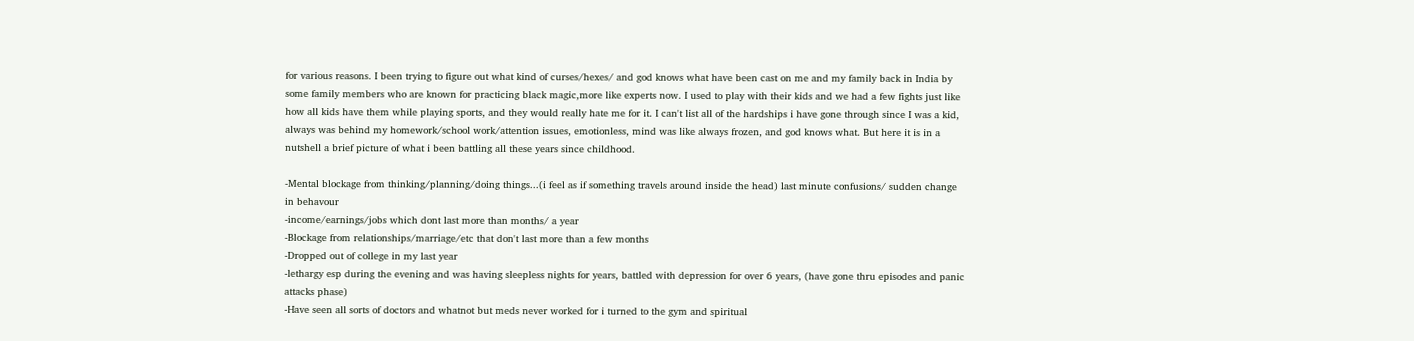for various reasons. I been trying to figure out what kind of curses/hexes/ and god knows what have been cast on me and my family back in India by some family members who are known for practicing black magic,more like experts now. I used to play with their kids and we had a few fights just like how all kids have them while playing sports, and they would really hate me for it. I can't list all of the hardships i have gone through since I was a kid, always was behind my homework/school work/attention issues, emotionless, mind was like always frozen, and god knows what. But here it is in a nutshell a brief picture of what i been battling all these years since childhood.

-Mental blockage from thinking/planning/doing things...(i feel as if something travels around inside the head) last minute confusions/ sudden change in behavour
-income/earnings/jobs which dont last more than months/ a year
-Blockage from relationships/marriage/etc that don't last more than a few months
-Dropped out of college in my last year
-lethargy esp during the evening and was having sleepless nights for years, battled with depression for over 6 years, (have gone thru episodes and panic attacks phase)
-Have seen all sorts of doctors and whatnot but meds never worked for i turned to the gym and spiritual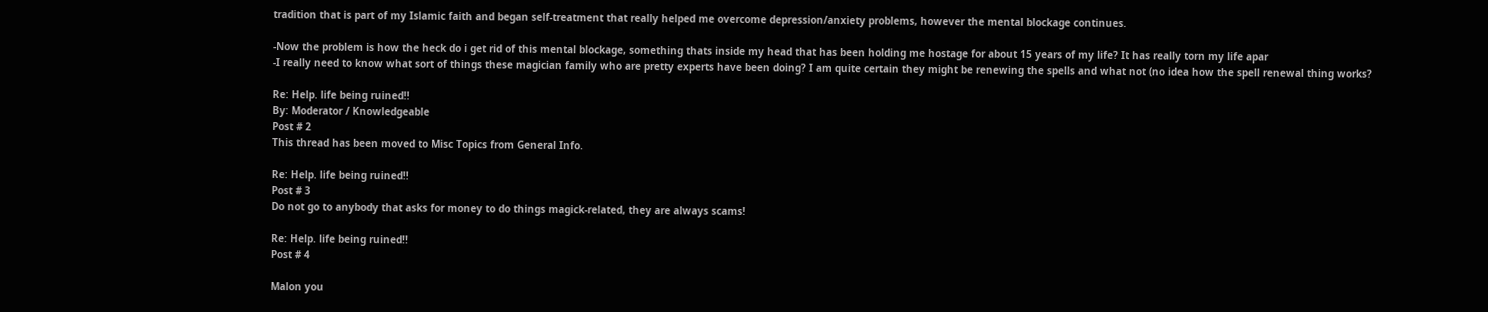tradition that is part of my Islamic faith and began self-treatment that really helped me overcome depression/anxiety problems, however the mental blockage continues.

-Now the problem is how the heck do i get rid of this mental blockage, something thats inside my head that has been holding me hostage for about 15 years of my life? It has really torn my life apar
-I really need to know what sort of things these magician family who are pretty experts have been doing? I am quite certain they might be renewing the spells and what not (no idea how the spell renewal thing works?

Re: Help. life being ruined!!
By: Moderator / Knowledgeable
Post # 2
This thread has been moved to Misc Topics from General Info.

Re: Help. life being ruined!!
Post # 3
Do not go to anybody that asks for money to do things magick-related, they are always scams!

Re: Help. life being ruined!!
Post # 4

Malon you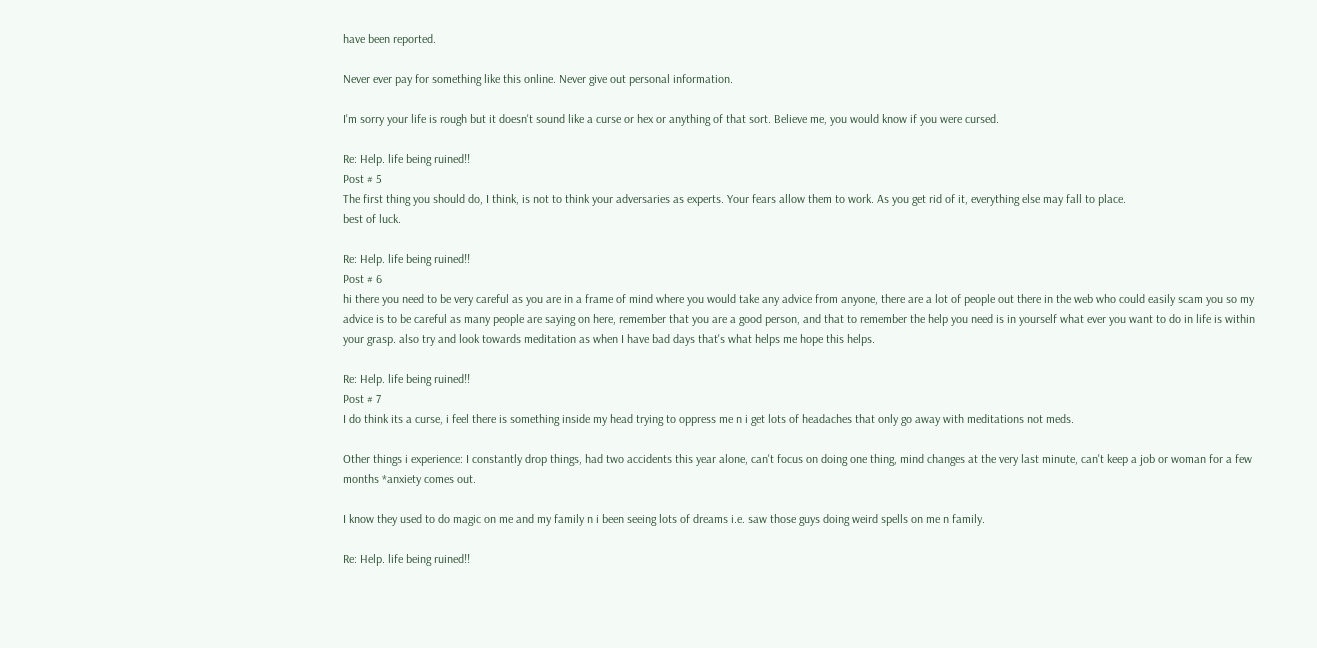have been reported.

Never ever pay for something like this online. Never give out personal information.

I'm sorry your life is rough but it doesn't sound like a curse or hex or anything of that sort. Believe me, you would know if you were cursed.

Re: Help. life being ruined!!
Post # 5
The first thing you should do, I think, is not to think your adversaries as experts. Your fears allow them to work. As you get rid of it, everything else may fall to place.
best of luck.

Re: Help. life being ruined!!
Post # 6
hi there you need to be very careful as you are in a frame of mind where you would take any advice from anyone, there are a lot of people out there in the web who could easily scam you so my advice is to be careful as many people are saying on here, remember that you are a good person, and that to remember the help you need is in yourself what ever you want to do in life is within your grasp. also try and look towards meditation as when I have bad days that's what helps me hope this helps.

Re: Help. life being ruined!!
Post # 7
I do think its a curse, i feel there is something inside my head trying to oppress me n i get lots of headaches that only go away with meditations not meds.

Other things i experience: I constantly drop things, had two accidents this year alone, can't focus on doing one thing, mind changes at the very last minute, can't keep a job or woman for a few months *anxiety comes out.

I know they used to do magic on me and my family n i been seeing lots of dreams i.e. saw those guys doing weird spells on me n family.

Re: Help. life being ruined!!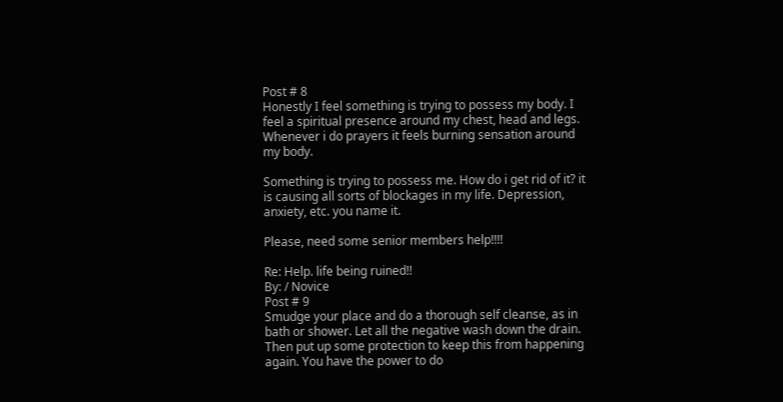Post # 8
Honestly I feel something is trying to possess my body. I feel a spiritual presence around my chest, head and legs. Whenever i do prayers it feels burning sensation around my body.

Something is trying to possess me. How do i get rid of it? it is causing all sorts of blockages in my life. Depression, anxiety, etc. you name it.

Please, need some senior members help!!!!

Re: Help. life being ruined!!
By: / Novice
Post # 9
Smudge your place and do a thorough self cleanse, as in bath or shower. Let all the negative wash down the drain. Then put up some protection to keep this from happening again. You have the power to do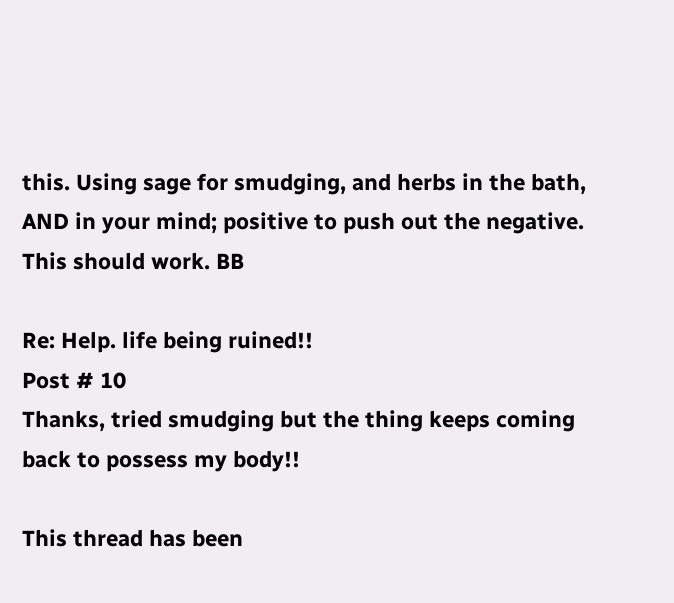this. Using sage for smudging, and herbs in the bath, AND in your mind; positive to push out the negative. This should work. BB

Re: Help. life being ruined!!
Post # 10
Thanks, tried smudging but the thing keeps coming back to possess my body!!

This thread has been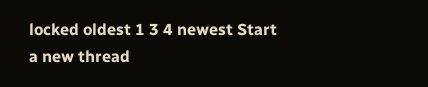locked oldest 1 3 4 newest Start a new thread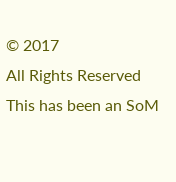© 2017
All Rights Reserved
This has been an SoM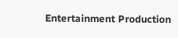Entertainment Production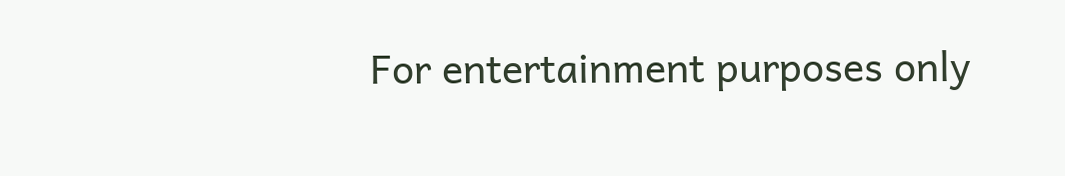For entertainment purposes only